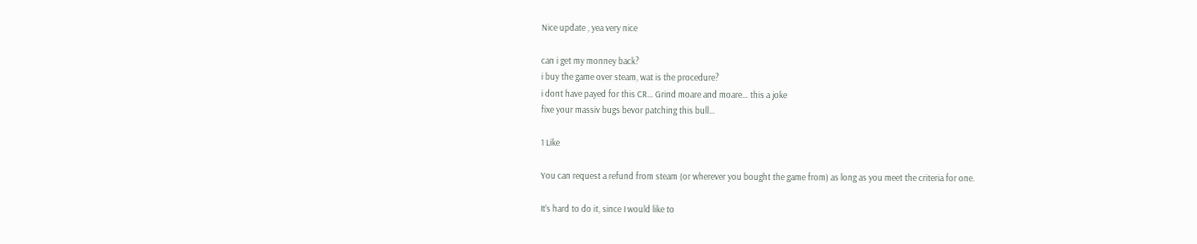Nice update , yea very nice

can i get my monney back?
i buy the game over steam, wat is the procedure?
i dont have payed for this CR… Grind moare and moare… this a joke
fixe your massiv bugs bevor patching this bull…

1 Like

You can request a refund from steam (or wherever you bought the game from) as long as you meet the criteria for one.

It’s hard to do it, since I would like to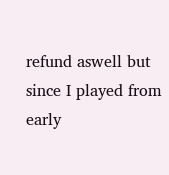refund aswell but since I played from early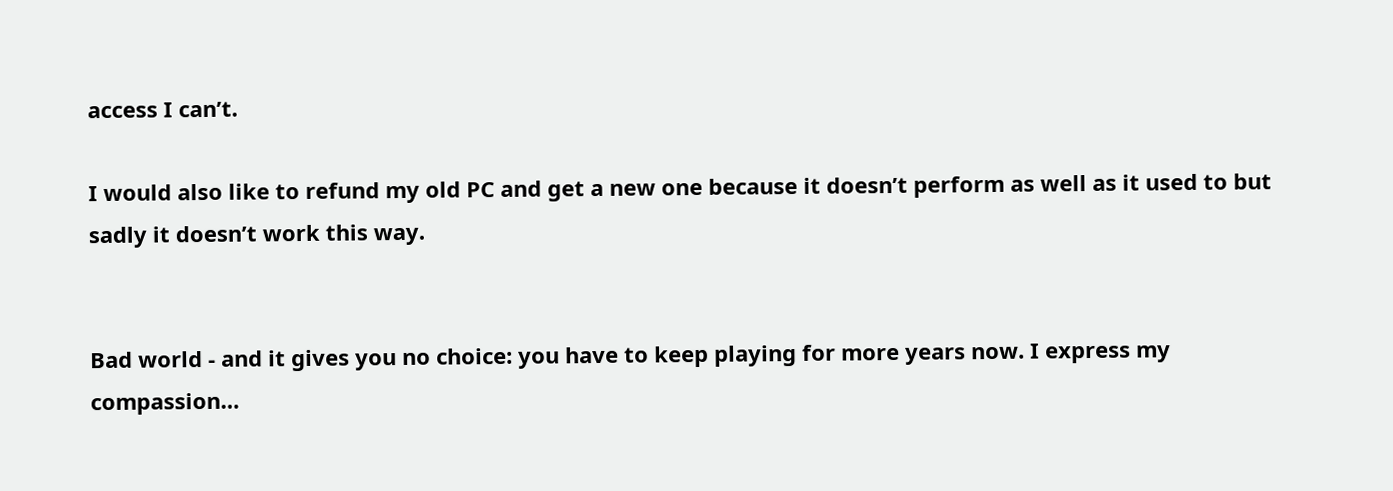access I can’t.

I would also like to refund my old PC and get a new one because it doesn’t perform as well as it used to but sadly it doesn’t work this way.


Bad world - and it gives you no choice: you have to keep playing for more years now. I express my compassion…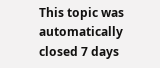This topic was automatically closed 7 days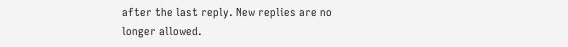after the last reply. New replies are no longer allowed.